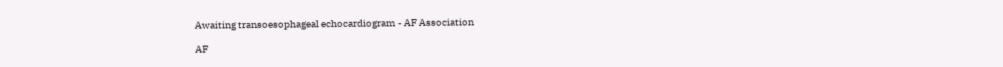Awaiting transoesophageal echocardiogram - AF Association

AF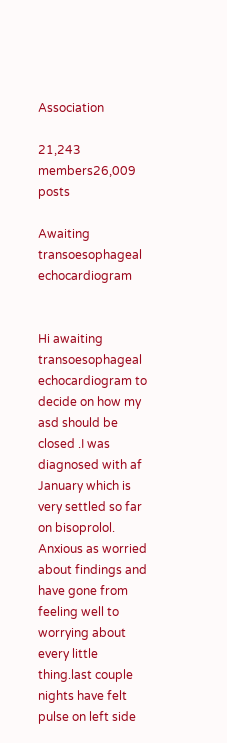Association

21,243 members26,009 posts

Awaiting transoesophageal echocardiogram


Hi awaiting transoesophageal echocardiogram to decide on how my asd should be closed .I was diagnosed with af January which is very settled so far on bisoprolol. Anxious as worried about findings and have gone from feeling well to worrying about every little thing.last couple nights have felt pulse on left side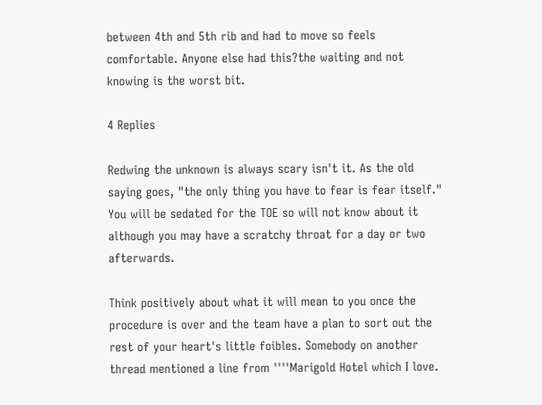between 4th and 5th rib and had to move so feels comfortable. Anyone else had this?the waiting and not knowing is the worst bit.

4 Replies

Redwing the unknown is always scary isn't it. As the old saying goes, "the only thing you have to fear is fear itself." You will be sedated for the TOE so will not know about it although you may have a scratchy throat for a day or two afterwards.

Think positively about what it will mean to you once the procedure is over and the team have a plan to sort out the rest of your heart's little foibles. Somebody on another thread mentioned a line from ''''Marigold Hotel which I love.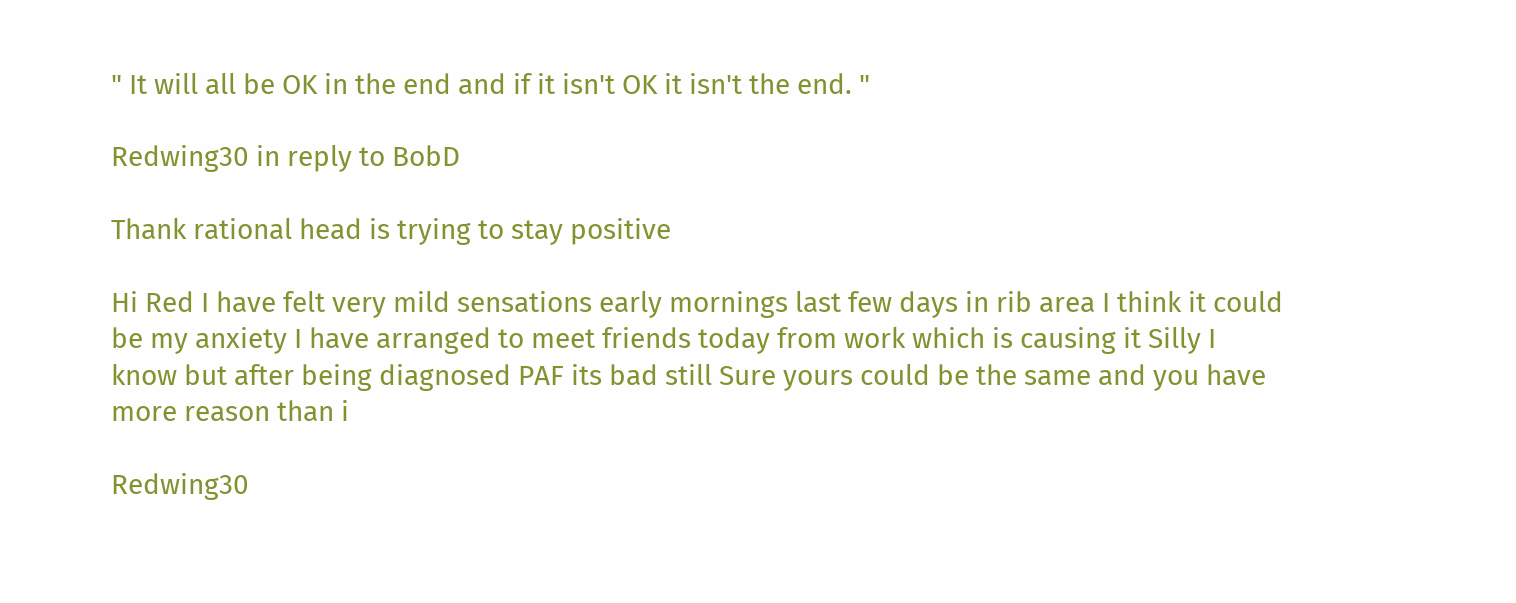" It will all be OK in the end and if it isn't OK it isn't the end. "

Redwing30 in reply to BobD

Thank rational head is trying to stay positive

Hi Red I have felt very mild sensations early mornings last few days in rib area I think it could be my anxiety I have arranged to meet friends today from work which is causing it Silly I know but after being diagnosed PAF its bad still Sure yours could be the same and you have more reason than i

Redwing30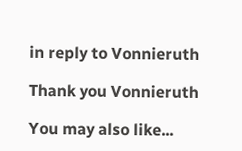in reply to Vonnieruth

Thank you Vonnieruth

You may also like...